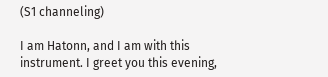(S1 channeling)

I am Hatonn, and I am with this instrument. I greet you this evening,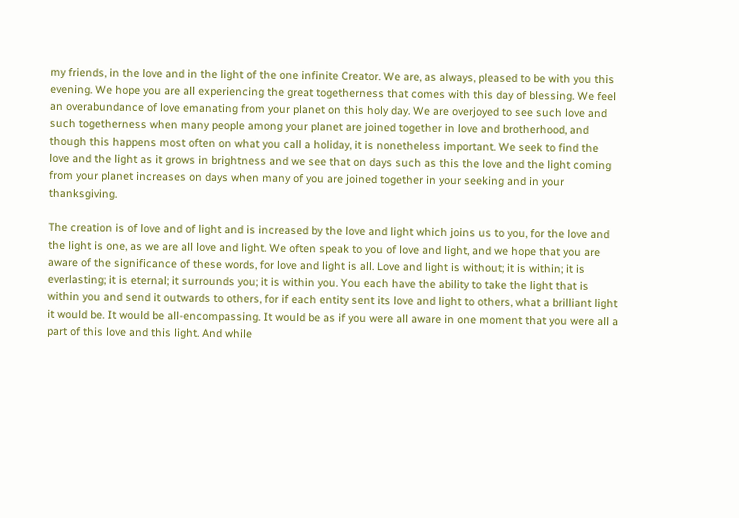my friends, in the love and in the light of the one infinite Creator. We are, as always, pleased to be with you this evening. We hope you are all experiencing the great togetherness that comes with this day of blessing. We feel an overabundance of love emanating from your planet on this holy day. We are overjoyed to see such love and such togetherness when many people among your planet are joined together in love and brotherhood, and though this happens most often on what you call a holiday, it is nonetheless important. We seek to find the love and the light as it grows in brightness and we see that on days such as this the love and the light coming from your planet increases on days when many of you are joined together in your seeking and in your thanksgiving.

The creation is of love and of light and is increased by the love and light which joins us to you, for the love and the light is one, as we are all love and light. We often speak to you of love and light, and we hope that you are aware of the significance of these words, for love and light is all. Love and light is without; it is within; it is everlasting; it is eternal; it surrounds you; it is within you. You each have the ability to take the light that is within you and send it outwards to others, for if each entity sent its love and light to others, what a brilliant light it would be. It would be all-encompassing. It would be as if you were all aware in one moment that you were all a part of this love and this light. And while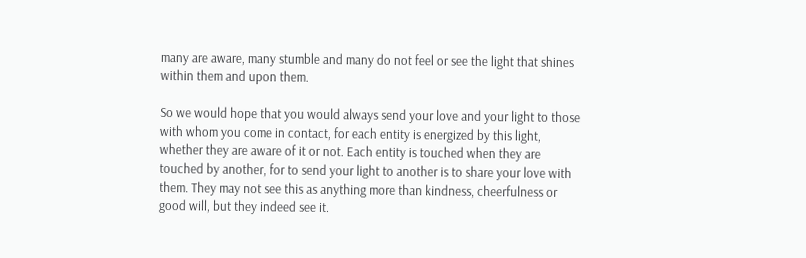many are aware, many stumble and many do not feel or see the light that shines within them and upon them.

So we would hope that you would always send your love and your light to those with whom you come in contact, for each entity is energized by this light, whether they are aware of it or not. Each entity is touched when they are touched by another, for to send your light to another is to share your love with them. They may not see this as anything more than kindness, cheerfulness or good will, but they indeed see it.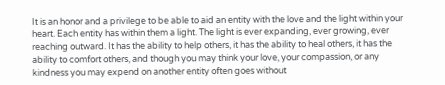It is an honor and a privilege to be able to aid an entity with the love and the light within your heart. Each entity has within them a light. The light is ever expanding, ever growing, ever reaching outward. It has the ability to help others, it has the ability to heal others, it has the ability to comfort others, and though you may think your love, your compassion, or any kindness you may expend on another entity often goes without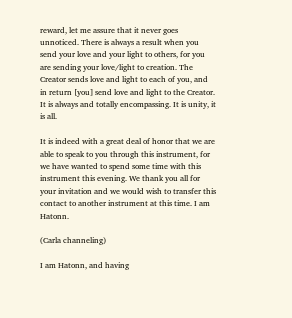reward, let me assure that it never goes unnoticed. There is always a result when you send your love and your light to others, for you are sending your love/light to creation. The Creator sends love and light to each of you, and in return [you] send love and light to the Creator. It is always and totally encompassing. It is unity, it is all.

It is indeed with a great deal of honor that we are able to speak to you through this instrument, for we have wanted to spend some time with this instrument this evening. We thank you all for your invitation and we would wish to transfer this contact to another instrument at this time. I am Hatonn.

(Carla channeling)

I am Hatonn, and having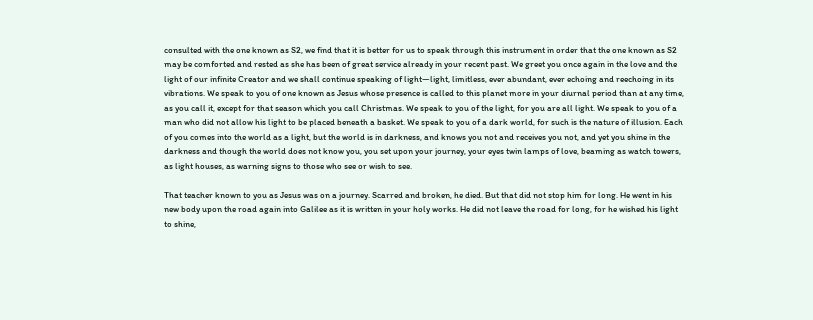consulted with the one known as S2, we find that it is better for us to speak through this instrument in order that the one known as S2 may be comforted and rested as she has been of great service already in your recent past. We greet you once again in the love and the light of our infinite Creator and we shall continue speaking of light—light, limitless, ever abundant, ever echoing and reechoing in its vibrations. We speak to you of one known as Jesus whose presence is called to this planet more in your diurnal period than at any time, as you call it, except for that season which you call Christmas. We speak to you of the light, for you are all light. We speak to you of a man who did not allow his light to be placed beneath a basket. We speak to you of a dark world, for such is the nature of illusion. Each of you comes into the world as a light, but the world is in darkness, and knows you not and receives you not, and yet you shine in the darkness and though the world does not know you, you set upon your journey, your eyes twin lamps of love, beaming as watch towers, as light houses, as warning signs to those who see or wish to see.

That teacher known to you as Jesus was on a journey. Scarred and broken, he died. But that did not stop him for long. He went in his new body upon the road again into Galilee as it is written in your holy works. He did not leave the road for long, for he wished his light to shine,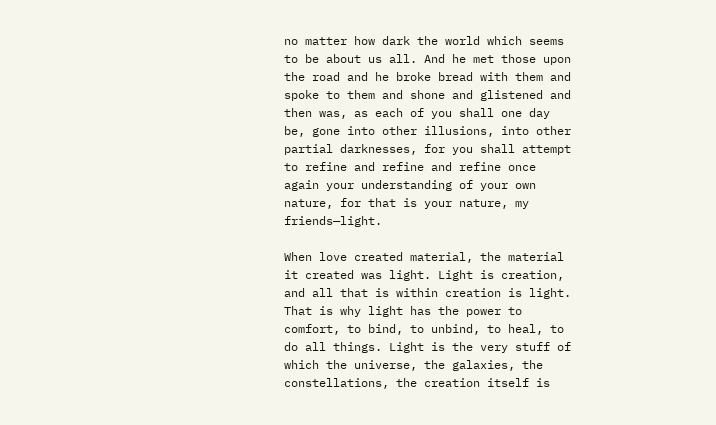no matter how dark the world which seems to be about us all. And he met those upon the road and he broke bread with them and spoke to them and shone and glistened and then was, as each of you shall one day be, gone into other illusions, into other partial darknesses, for you shall attempt to refine and refine and refine once again your understanding of your own nature, for that is your nature, my friends—light.

When love created material, the material it created was light. Light is creation, and all that is within creation is light. That is why light has the power to comfort, to bind, to unbind, to heal, to do all things. Light is the very stuff of which the universe, the galaxies, the constellations, the creation itself is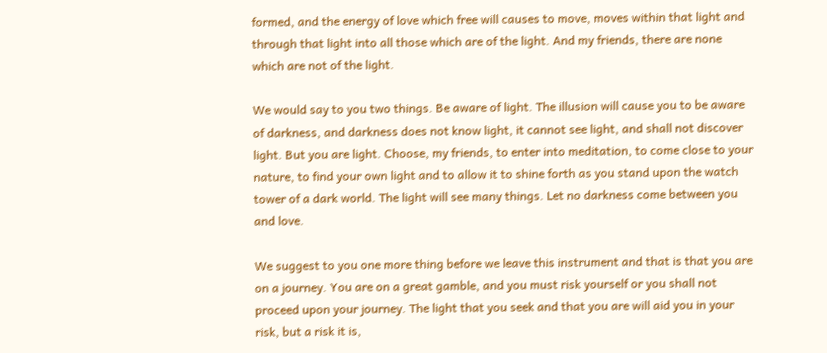formed, and the energy of love which free will causes to move, moves within that light and through that light into all those which are of the light. And my friends, there are none which are not of the light.

We would say to you two things. Be aware of light. The illusion will cause you to be aware of darkness, and darkness does not know light, it cannot see light, and shall not discover light. But you are light. Choose, my friends, to enter into meditation, to come close to your nature, to find your own light and to allow it to shine forth as you stand upon the watch tower of a dark world. The light will see many things. Let no darkness come between you and love.

We suggest to you one more thing before we leave this instrument and that is that you are on a journey. You are on a great gamble, and you must risk yourself or you shall not proceed upon your journey. The light that you seek and that you are will aid you in your risk, but a risk it is,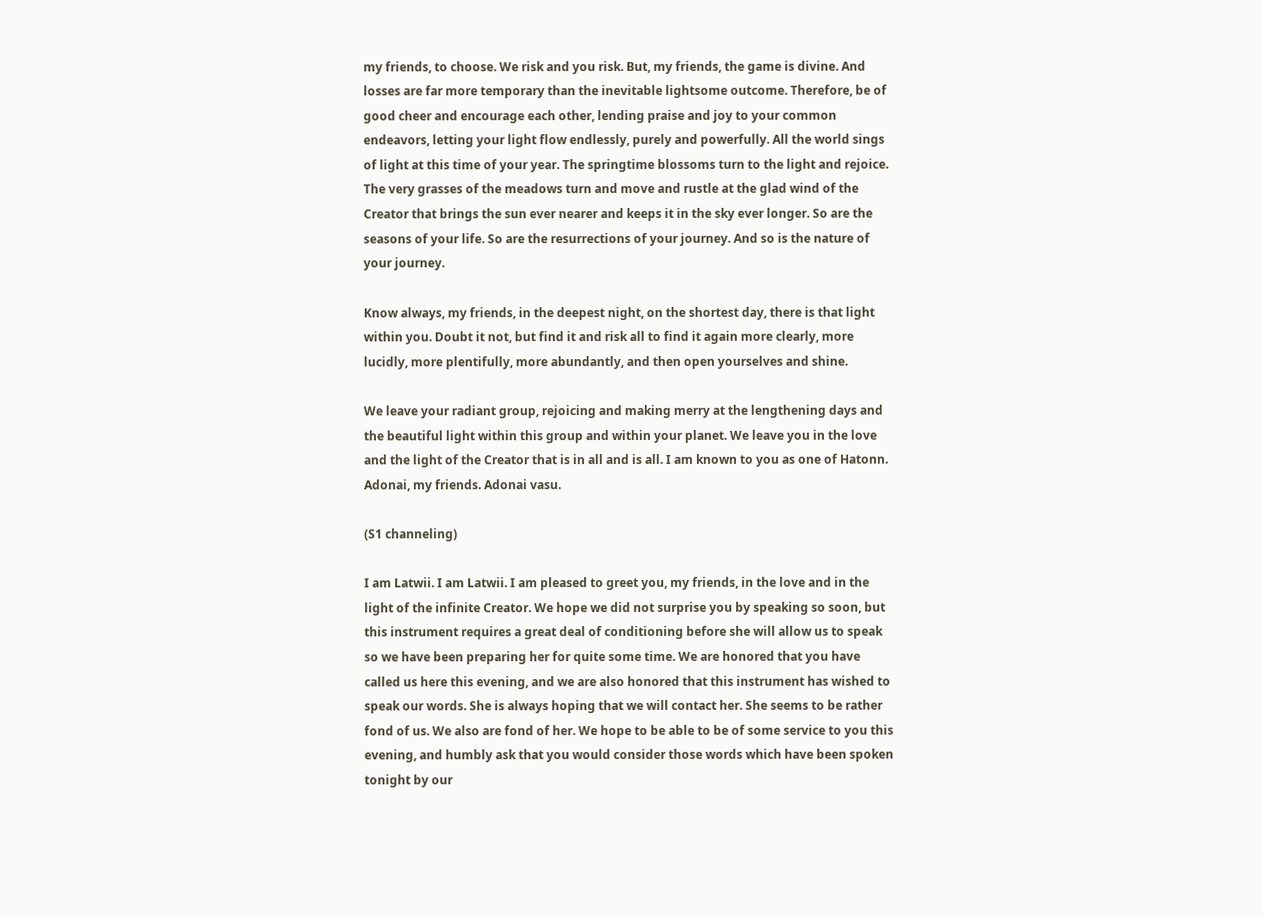my friends, to choose. We risk and you risk. But, my friends, the game is divine. And losses are far more temporary than the inevitable lightsome outcome. Therefore, be of good cheer and encourage each other, lending praise and joy to your common endeavors, letting your light flow endlessly, purely and powerfully. All the world sings of light at this time of your year. The springtime blossoms turn to the light and rejoice. The very grasses of the meadows turn and move and rustle at the glad wind of the Creator that brings the sun ever nearer and keeps it in the sky ever longer. So are the seasons of your life. So are the resurrections of your journey. And so is the nature of your journey.

Know always, my friends, in the deepest night, on the shortest day, there is that light within you. Doubt it not, but find it and risk all to find it again more clearly, more lucidly, more plentifully, more abundantly, and then open yourselves and shine.

We leave your radiant group, rejoicing and making merry at the lengthening days and the beautiful light within this group and within your planet. We leave you in the love and the light of the Creator that is in all and is all. I am known to you as one of Hatonn. Adonai, my friends. Adonai vasu.

(S1 channeling)

I am Latwii. I am Latwii. I am pleased to greet you, my friends, in the love and in the light of the infinite Creator. We hope we did not surprise you by speaking so soon, but this instrument requires a great deal of conditioning before she will allow us to speak so we have been preparing her for quite some time. We are honored that you have called us here this evening, and we are also honored that this instrument has wished to speak our words. She is always hoping that we will contact her. She seems to be rather fond of us. We also are fond of her. We hope to be able to be of some service to you this evening, and humbly ask that you would consider those words which have been spoken tonight by our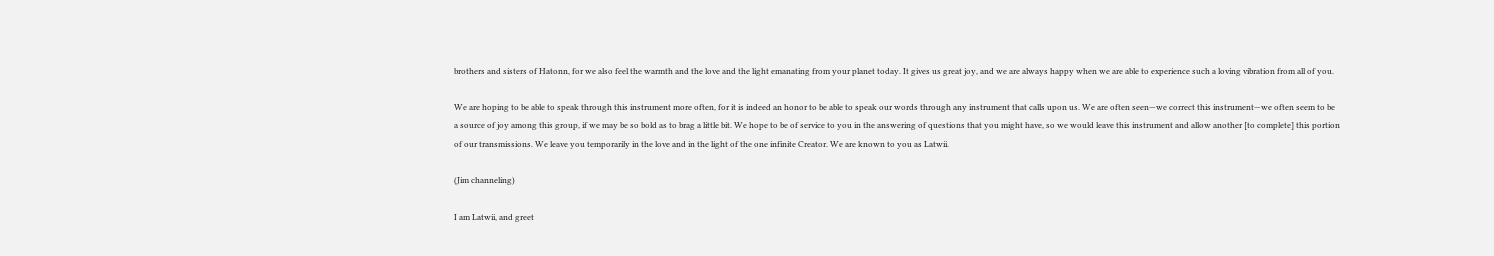brothers and sisters of Hatonn, for we also feel the warmth and the love and the light emanating from your planet today. It gives us great joy, and we are always happy when we are able to experience such a loving vibration from all of you.

We are hoping to be able to speak through this instrument more often, for it is indeed an honor to be able to speak our words through any instrument that calls upon us. We are often seen—we correct this instrument—we often seem to be a source of joy among this group, if we may be so bold as to brag a little bit. We hope to be of service to you in the answering of questions that you might have, so we would leave this instrument and allow another [to complete] this portion of our transmissions. We leave you temporarily in the love and in the light of the one infinite Creator. We are known to you as Latwii.

(Jim channeling)

I am Latwii, and greet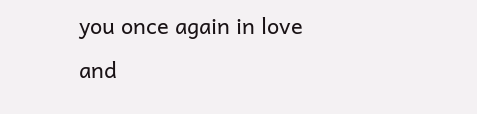you once again in love and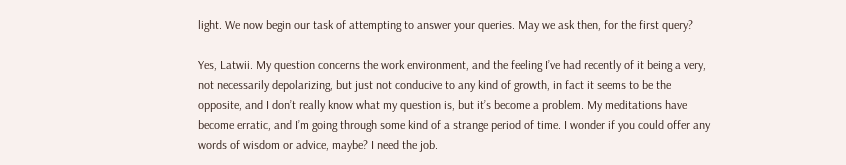light. We now begin our task of attempting to answer your queries. May we ask then, for the first query?

Yes, Latwii. My question concerns the work environment, and the feeling I’ve had recently of it being a very, not necessarily depolarizing, but just not conducive to any kind of growth, in fact it seems to be the opposite, and I don’t really know what my question is, but it’s become a problem. My meditations have become erratic, and I’m going through some kind of a strange period of time. I wonder if you could offer any words of wisdom or advice, maybe? I need the job.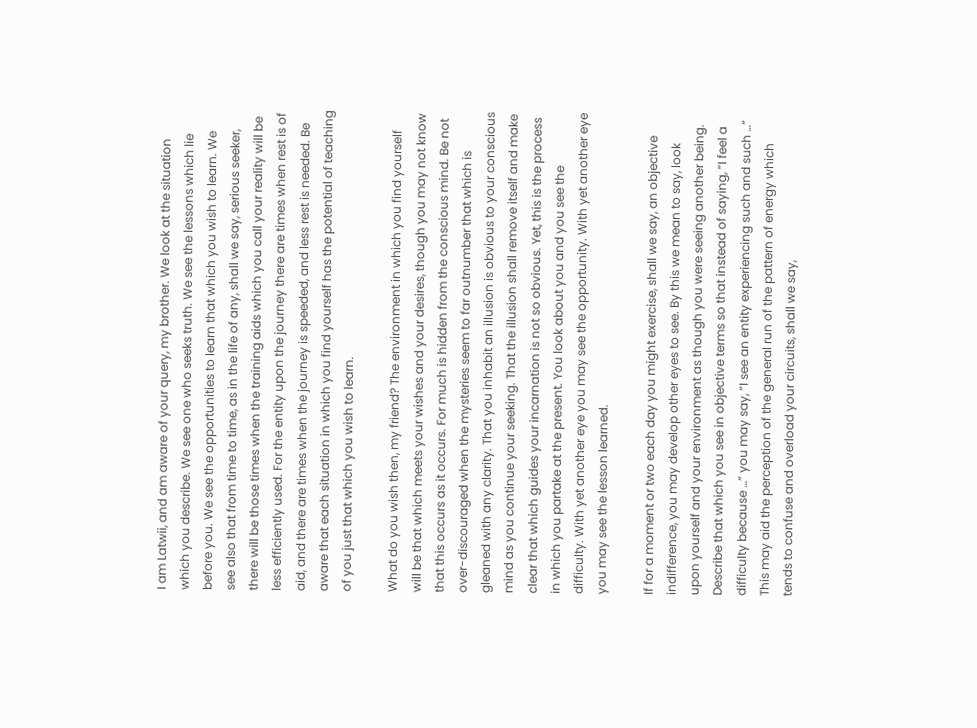I am Latwii, and am aware of your query, my brother. We look at the situation which you describe. We see one who seeks truth. We see the lessons which lie before you. We see the opportunities to learn that which you wish to learn. We see also that from time to time, as in the life of any, shall we say, serious seeker, there will be those times when the training aids which you call your reality will be less efficiently used. For the entity upon the journey there are times when rest is of aid, and there are times when the journey is speeded, and less rest is needed. Be aware that each situation in which you find yourself has the potential of teaching of you just that which you wish to learn.

What do you wish then, my friend? The environment in which you find yourself will be that which meets your wishes and your desires, though you may not know that this occurs as it occurs. For much is hidden from the conscious mind. Be not over-discouraged when the mysteries seem to far outnumber that which is gleaned with any clarity. That you inhabit an illusion is obvious to your conscious mind as you continue your seeking. That the illusion shall remove itself and make clear that which guides your incarnation is not so obvious. Yet, this is the process in which you partake at the present. You look about you and you see the difficulty. With yet another eye you may see the opportunity. With yet another eye you may see the lesson learned.

If for a moment or two each day you might exercise, shall we say, an objective indifference, you may develop other eyes to see. By this we mean to say, look upon yourself and your environment as though you were seeing another being. Describe that which you see in objective terms so that instead of saying, “I feel a difficulty because …” you may say, “I see an entity experiencing such and such …” This may aid the perception of the general run of the pattern of energy which tends to confuse and overload your circuits, shall we say,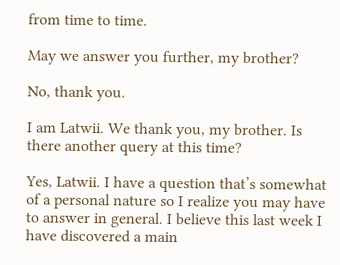from time to time.

May we answer you further, my brother?

No, thank you.

I am Latwii. We thank you, my brother. Is there another query at this time?

Yes, Latwii. I have a question that’s somewhat of a personal nature so I realize you may have to answer in general. I believe this last week I have discovered a main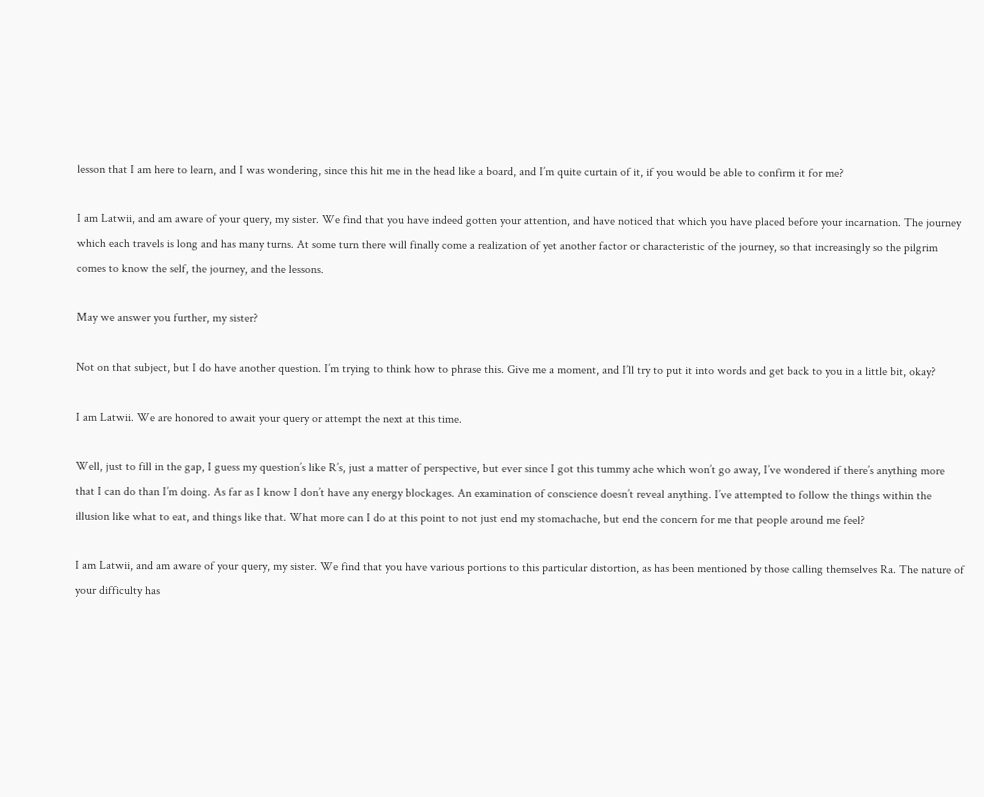lesson that I am here to learn, and I was wondering, since this hit me in the head like a board, and I’m quite curtain of it, if you would be able to confirm it for me?

I am Latwii, and am aware of your query, my sister. We find that you have indeed gotten your attention, and have noticed that which you have placed before your incarnation. The journey which each travels is long and has many turns. At some turn there will finally come a realization of yet another factor or characteristic of the journey, so that increasingly so the pilgrim comes to know the self, the journey, and the lessons.

May we answer you further, my sister?

Not on that subject, but I do have another question. I’m trying to think how to phrase this. Give me a moment, and I’ll try to put it into words and get back to you in a little bit, okay?

I am Latwii. We are honored to await your query or attempt the next at this time.

Well, just to fill in the gap, I guess my question’s like R’s, just a matter of perspective, but ever since I got this tummy ache which won’t go away, I’ve wondered if there’s anything more that I can do than I’m doing. As far as I know I don’t have any energy blockages. An examination of conscience doesn’t reveal anything. I’ve attempted to follow the things within the illusion like what to eat, and things like that. What more can I do at this point to not just end my stomachache, but end the concern for me that people around me feel?

I am Latwii, and am aware of your query, my sister. We find that you have various portions to this particular distortion, as has been mentioned by those calling themselves Ra. The nature of your difficulty has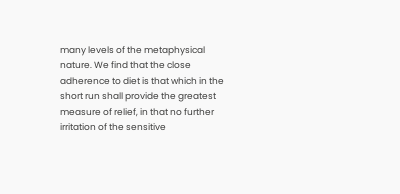many levels of the metaphysical nature. We find that the close adherence to diet is that which in the short run shall provide the greatest measure of relief, in that no further irritation of the sensitive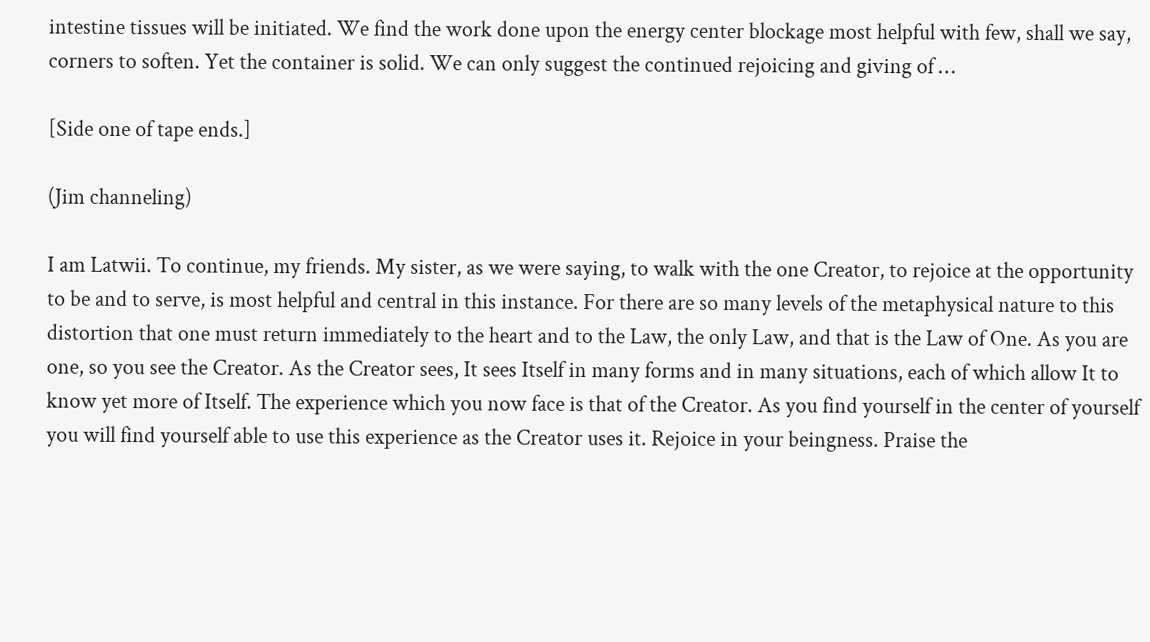intestine tissues will be initiated. We find the work done upon the energy center blockage most helpful with few, shall we say, corners to soften. Yet the container is solid. We can only suggest the continued rejoicing and giving of …

[Side one of tape ends.]

(Jim channeling)

I am Latwii. To continue, my friends. My sister, as we were saying, to walk with the one Creator, to rejoice at the opportunity to be and to serve, is most helpful and central in this instance. For there are so many levels of the metaphysical nature to this distortion that one must return immediately to the heart and to the Law, the only Law, and that is the Law of One. As you are one, so you see the Creator. As the Creator sees, It sees Itself in many forms and in many situations, each of which allow It to know yet more of Itself. The experience which you now face is that of the Creator. As you find yourself in the center of yourself you will find yourself able to use this experience as the Creator uses it. Rejoice in your beingness. Praise the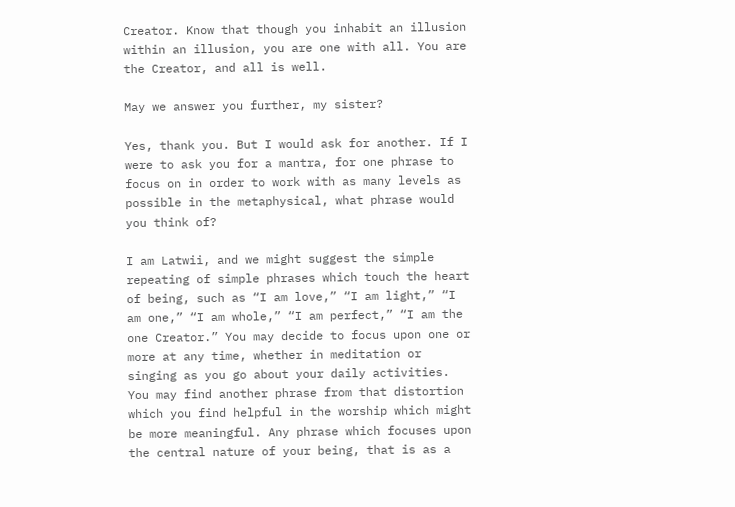Creator. Know that though you inhabit an illusion within an illusion, you are one with all. You are the Creator, and all is well.

May we answer you further, my sister?

Yes, thank you. But I would ask for another. If I were to ask you for a mantra, for one phrase to focus on in order to work with as many levels as possible in the metaphysical, what phrase would you think of?

I am Latwii, and we might suggest the simple repeating of simple phrases which touch the heart of being, such as “I am love,” “I am light,” “I am one,” “I am whole,” “I am perfect,” “I am the one Creator.” You may decide to focus upon one or more at any time, whether in meditation or singing as you go about your daily activities. You may find another phrase from that distortion which you find helpful in the worship which might be more meaningful. Any phrase which focuses upon the central nature of your being, that is as a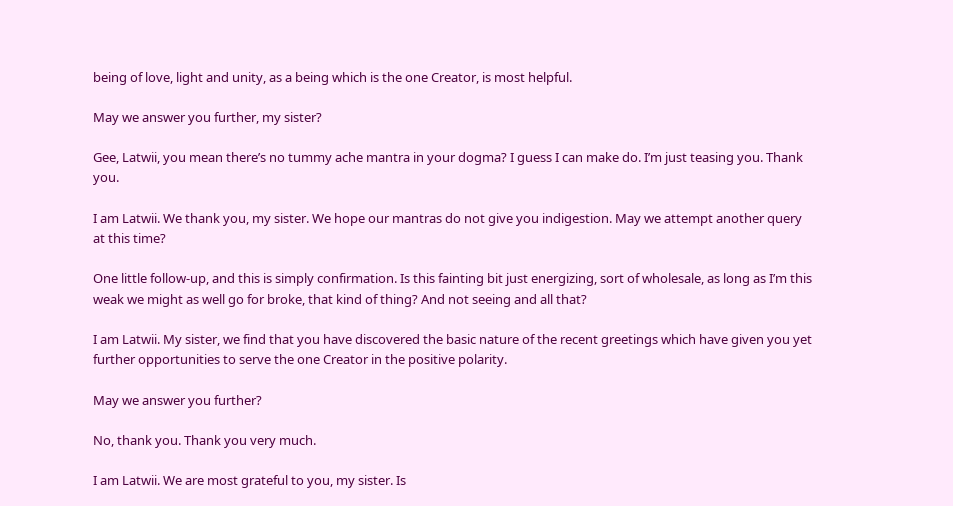being of love, light and unity, as a being which is the one Creator, is most helpful.

May we answer you further, my sister?

Gee, Latwii, you mean there’s no tummy ache mantra in your dogma? I guess I can make do. I’m just teasing you. Thank you.

I am Latwii. We thank you, my sister. We hope our mantras do not give you indigestion. May we attempt another query at this time?

One little follow-up, and this is simply confirmation. Is this fainting bit just energizing, sort of wholesale, as long as I’m this weak we might as well go for broke, that kind of thing? And not seeing and all that?

I am Latwii. My sister, we find that you have discovered the basic nature of the recent greetings which have given you yet further opportunities to serve the one Creator in the positive polarity.

May we answer you further?

No, thank you. Thank you very much.

I am Latwii. We are most grateful to you, my sister. Is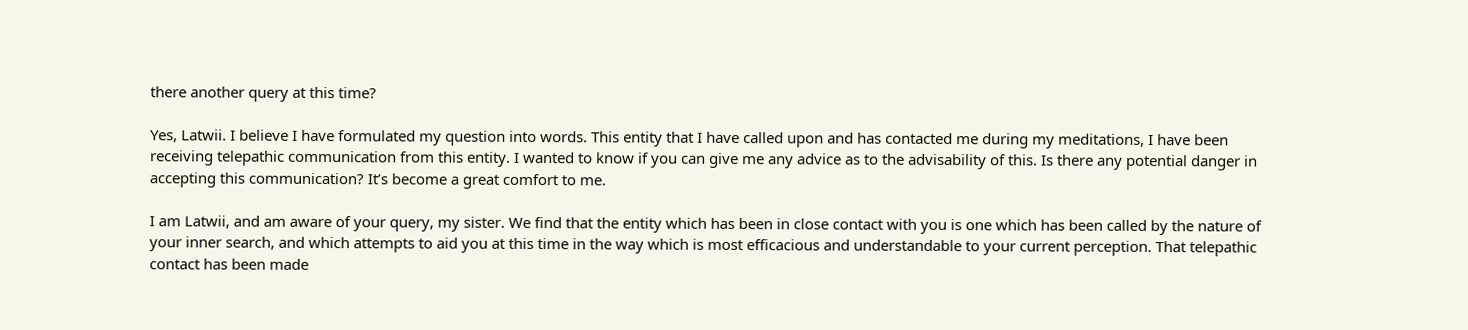there another query at this time?

Yes, Latwii. I believe I have formulated my question into words. This entity that I have called upon and has contacted me during my meditations, I have been receiving telepathic communication from this entity. I wanted to know if you can give me any advice as to the advisability of this. Is there any potential danger in accepting this communication? It’s become a great comfort to me.

I am Latwii, and am aware of your query, my sister. We find that the entity which has been in close contact with you is one which has been called by the nature of your inner search, and which attempts to aid you at this time in the way which is most efficacious and understandable to your current perception. That telepathic contact has been made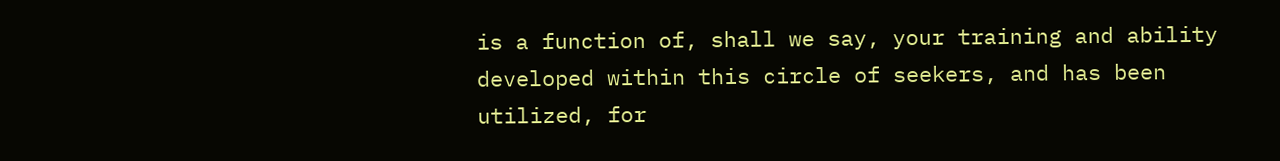is a function of, shall we say, your training and ability developed within this circle of seekers, and has been utilized, for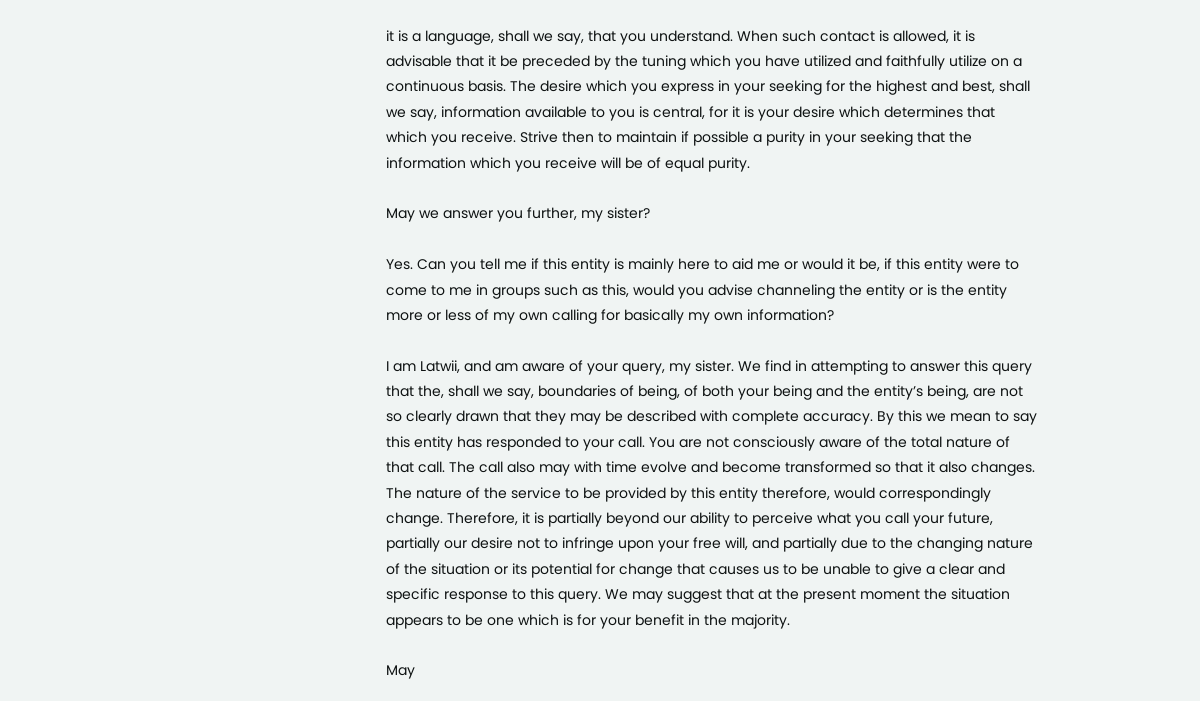it is a language, shall we say, that you understand. When such contact is allowed, it is advisable that it be preceded by the tuning which you have utilized and faithfully utilize on a continuous basis. The desire which you express in your seeking for the highest and best, shall we say, information available to you is central, for it is your desire which determines that which you receive. Strive then to maintain if possible a purity in your seeking that the information which you receive will be of equal purity.

May we answer you further, my sister?

Yes. Can you tell me if this entity is mainly here to aid me or would it be, if this entity were to come to me in groups such as this, would you advise channeling the entity or is the entity more or less of my own calling for basically my own information?

I am Latwii, and am aware of your query, my sister. We find in attempting to answer this query that the, shall we say, boundaries of being, of both your being and the entity’s being, are not so clearly drawn that they may be described with complete accuracy. By this we mean to say this entity has responded to your call. You are not consciously aware of the total nature of that call. The call also may with time evolve and become transformed so that it also changes. The nature of the service to be provided by this entity therefore, would correspondingly change. Therefore, it is partially beyond our ability to perceive what you call your future, partially our desire not to infringe upon your free will, and partially due to the changing nature of the situation or its potential for change that causes us to be unable to give a clear and specific response to this query. We may suggest that at the present moment the situation appears to be one which is for your benefit in the majority.

May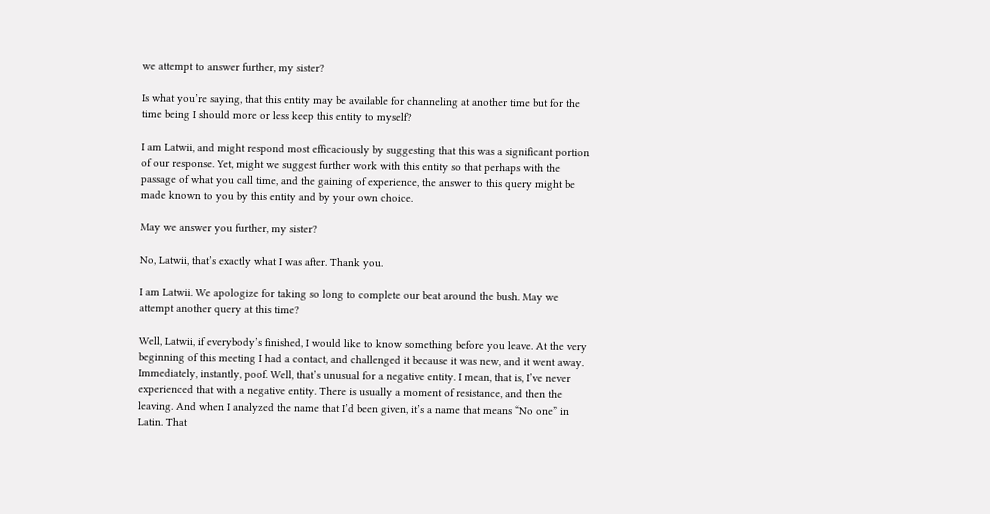we attempt to answer further, my sister?

Is what you’re saying, that this entity may be available for channeling at another time but for the time being I should more or less keep this entity to myself?

I am Latwii, and might respond most efficaciously by suggesting that this was a significant portion of our response. Yet, might we suggest further work with this entity so that perhaps with the passage of what you call time, and the gaining of experience, the answer to this query might be made known to you by this entity and by your own choice.

May we answer you further, my sister?

No, Latwii, that’s exactly what I was after. Thank you.

I am Latwii. We apologize for taking so long to complete our beat around the bush. May we attempt another query at this time?

Well, Latwii, if everybody’s finished, I would like to know something before you leave. At the very beginning of this meeting I had a contact, and challenged it because it was new, and it went away. Immediately, instantly, poof. Well, that’s unusual for a negative entity. I mean, that is, I’ve never experienced that with a negative entity. There is usually a moment of resistance, and then the leaving. And when I analyzed the name that I’d been given, it’s a name that means “No one” in Latin. That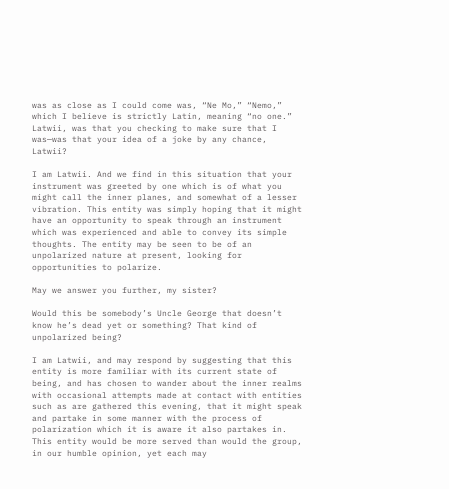was as close as I could come was, “Ne Mo,” “Nemo,” which I believe is strictly Latin, meaning “no one.” Latwii, was that you checking to make sure that I was—was that your idea of a joke by any chance, Latwii?

I am Latwii. And we find in this situation that your instrument was greeted by one which is of what you might call the inner planes, and somewhat of a lesser vibration. This entity was simply hoping that it might have an opportunity to speak through an instrument which was experienced and able to convey its simple thoughts. The entity may be seen to be of an unpolarized nature at present, looking for opportunities to polarize.

May we answer you further, my sister?

Would this be somebody’s Uncle George that doesn’t know he’s dead yet or something? That kind of unpolarized being?

I am Latwii, and may respond by suggesting that this entity is more familiar with its current state of being, and has chosen to wander about the inner realms with occasional attempts made at contact with entities such as are gathered this evening, that it might speak and partake in some manner with the process of polarization which it is aware it also partakes in. This entity would be more served than would the group, in our humble opinion, yet each may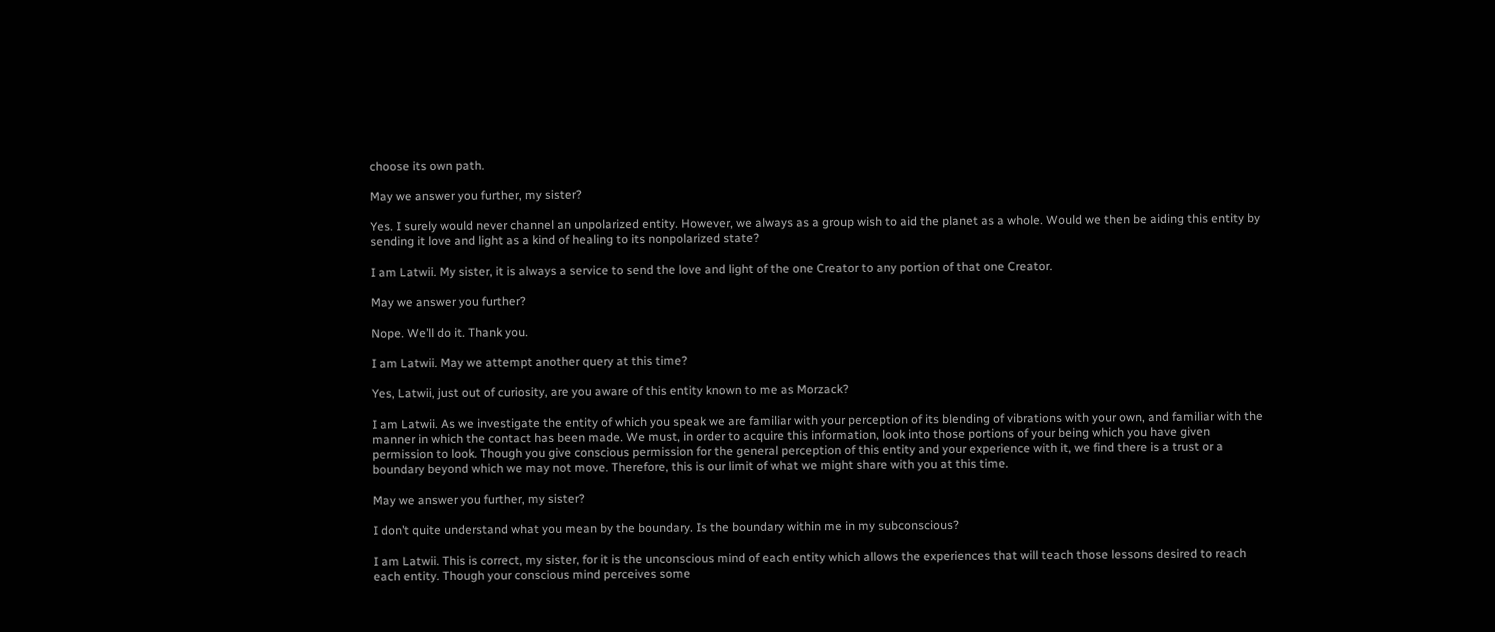choose its own path.

May we answer you further, my sister?

Yes. I surely would never channel an unpolarized entity. However, we always as a group wish to aid the planet as a whole. Would we then be aiding this entity by sending it love and light as a kind of healing to its nonpolarized state?

I am Latwii. My sister, it is always a service to send the love and light of the one Creator to any portion of that one Creator.

May we answer you further?

Nope. We’ll do it. Thank you.

I am Latwii. May we attempt another query at this time?

Yes, Latwii, just out of curiosity, are you aware of this entity known to me as Morzack?

I am Latwii. As we investigate the entity of which you speak we are familiar with your perception of its blending of vibrations with your own, and familiar with the manner in which the contact has been made. We must, in order to acquire this information, look into those portions of your being which you have given permission to look. Though you give conscious permission for the general perception of this entity and your experience with it, we find there is a trust or a boundary beyond which we may not move. Therefore, this is our limit of what we might share with you at this time.

May we answer you further, my sister?

I don’t quite understand what you mean by the boundary. Is the boundary within me in my subconscious?

I am Latwii. This is correct, my sister, for it is the unconscious mind of each entity which allows the experiences that will teach those lessons desired to reach each entity. Though your conscious mind perceives some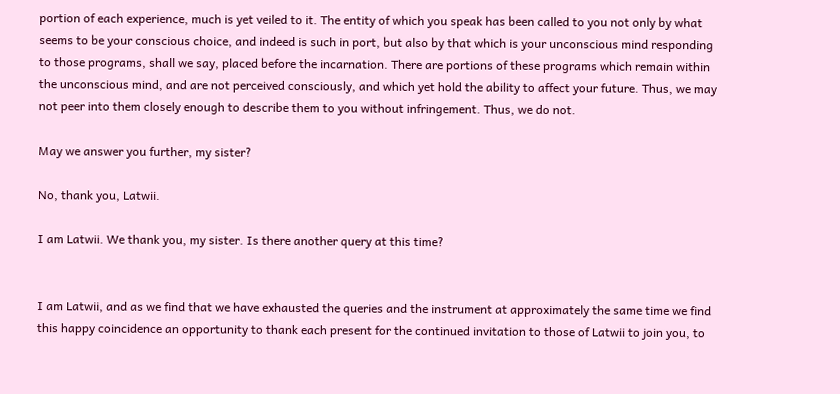portion of each experience, much is yet veiled to it. The entity of which you speak has been called to you not only by what seems to be your conscious choice, and indeed is such in port, but also by that which is your unconscious mind responding to those programs, shall we say, placed before the incarnation. There are portions of these programs which remain within the unconscious mind, and are not perceived consciously, and which yet hold the ability to affect your future. Thus, we may not peer into them closely enough to describe them to you without infringement. Thus, we do not.

May we answer you further, my sister?

No, thank you, Latwii.

I am Latwii. We thank you, my sister. Is there another query at this time?


I am Latwii, and as we find that we have exhausted the queries and the instrument at approximately the same time we find this happy coincidence an opportunity to thank each present for the continued invitation to those of Latwii to join you, to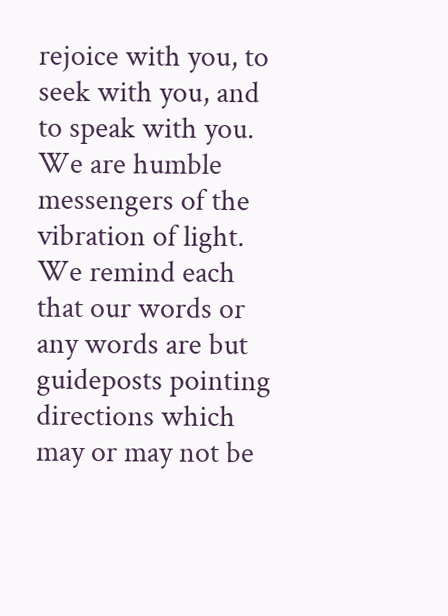rejoice with you, to seek with you, and to speak with you. We are humble messengers of the vibration of light. We remind each that our words or any words are but guideposts pointing directions which may or may not be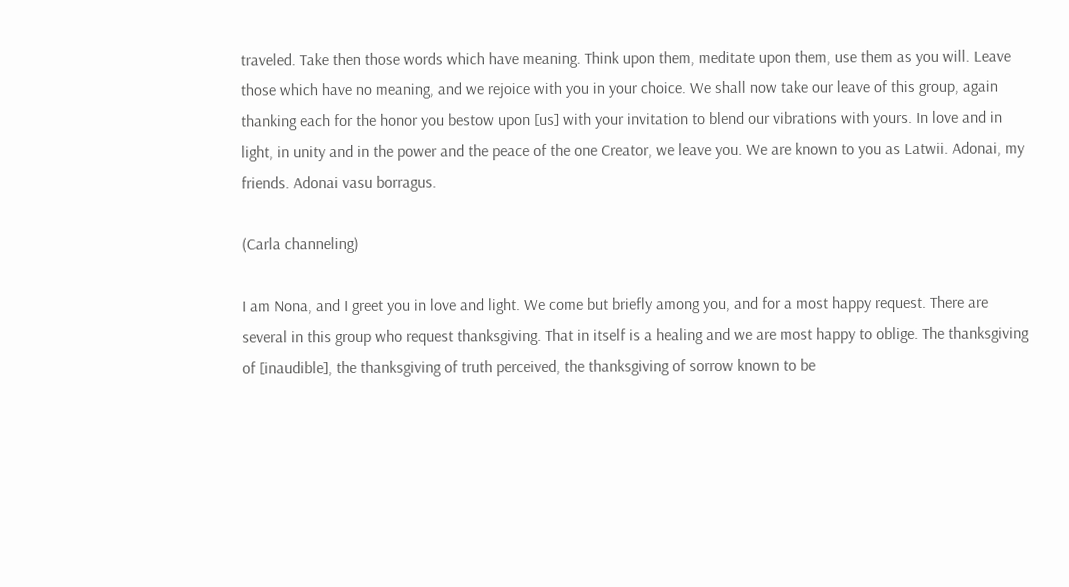traveled. Take then those words which have meaning. Think upon them, meditate upon them, use them as you will. Leave those which have no meaning, and we rejoice with you in your choice. We shall now take our leave of this group, again thanking each for the honor you bestow upon [us] with your invitation to blend our vibrations with yours. In love and in light, in unity and in the power and the peace of the one Creator, we leave you. We are known to you as Latwii. Adonai, my friends. Adonai vasu borragus.

(Carla channeling)

I am Nona, and I greet you in love and light. We come but briefly among you, and for a most happy request. There are several in this group who request thanksgiving. That in itself is a healing and we are most happy to oblige. The thanksgiving of [inaudible], the thanksgiving of truth perceived, the thanksgiving of sorrow known to be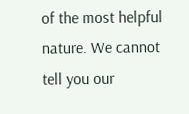of the most helpful nature. We cannot tell you our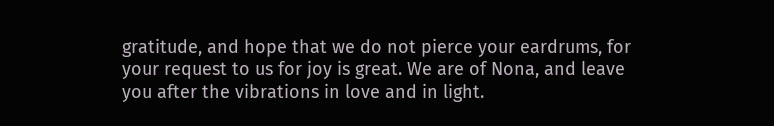gratitude, and hope that we do not pierce your eardrums, for your request to us for joy is great. We are of Nona, and leave you after the vibrations in love and in light.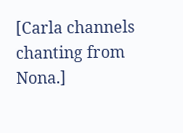[Carla channels chanting from Nona.]